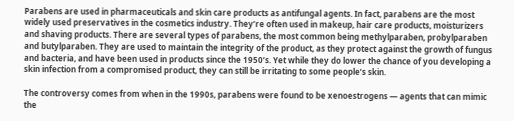Parabens are used in pharmaceuticals and skin care products as antifungal agents. In fact, parabens are the most widely used preservatives in the cosmetics industry. They’re often used in makeup, hair care products, moisturizers and shaving products. There are several types of parabens, the most common being methylparaben, probylparaben and butylparaben. They are used to maintain the integrity of the product, as they protect against the growth of fungus and bacteria, and have been used in products since the 1950’s. Yet while they do lower the chance of you developing a skin infection from a compromised product, they can still be irritating to some people’s skin.

The controversy comes from when in the 1990s, parabens were found to be xenoestrogens ― agents that can mimic the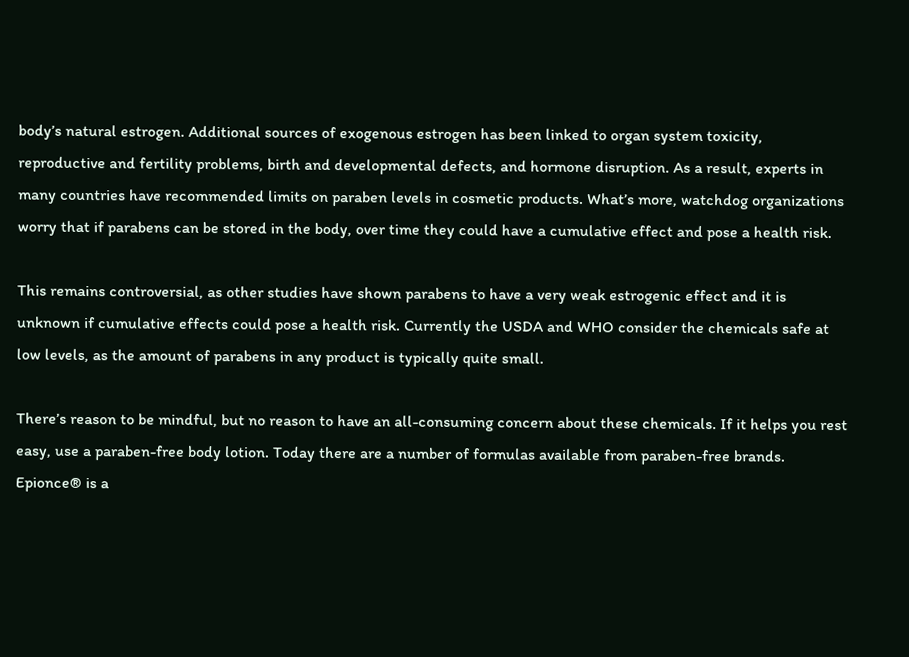body’s natural estrogen. Additional sources of exogenous estrogen has been linked to organ system toxicity, reproductive and fertility problems, birth and developmental defects, and hormone disruption. As a result, experts in many countries have recommended limits on paraben levels in cosmetic products. What’s more, watchdog organizations worry that if parabens can be stored in the body, over time they could have a cumulative effect and pose a health risk.

This remains controversial, as other studies have shown parabens to have a very weak estrogenic effect and it is unknown if cumulative effects could pose a health risk. Currently the USDA and WHO consider the chemicals safe at low levels, as the amount of parabens in any product is typically quite small.

There’s reason to be mindful, but no reason to have an all-consuming concern about these chemicals. If it helps you rest easy, use a paraben-free body lotion. Today there are a number of formulas available from paraben-free brands. Epionce® is a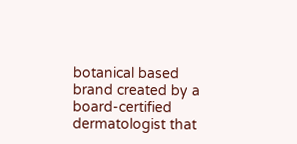botanical based brand created by a board-certified dermatologist that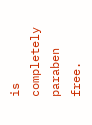is completely paraben free.